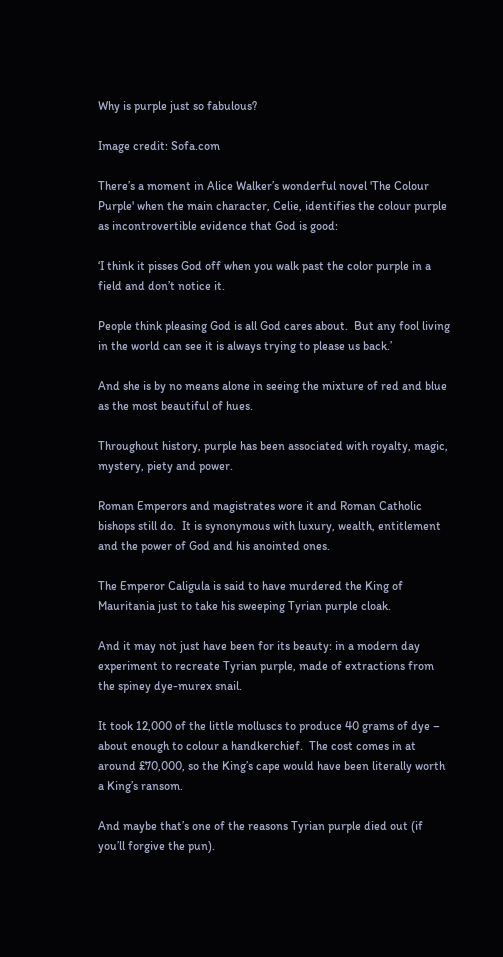Why is purple just so fabulous?

Image credit: Sofa.com

There’s a moment in Alice Walker’s wonderful novel 'The Colour Purple' when the main character, Celie, identifies the colour purple as incontrovertible evidence that God is good:

‘I think it pisses God off when you walk past the color purple in a field and don’t notice it.

People think pleasing God is all God cares about.  But any fool living in the world can see it is always trying to please us back.’

And she is by no means alone in seeing the mixture of red and blue as the most beautiful of hues.

Throughout history, purple has been associated with royalty, magic, mystery, piety and power.

Roman Emperors and magistrates wore it and Roman Catholic bishops still do.  It is synonymous with luxury, wealth, entitlement and the power of God and his anointed ones.

The Emperor Caligula is said to have murdered the King of Mauritania just to take his sweeping Tyrian purple cloak.

And it may not just have been for its beauty: in a modern day experiment to recreate Tyrian purple, made of extractions from the spiney dye-murex snail.

It took 12,000 of the little molluscs to produce 40 grams of dye – about enough to colour a handkerchief.  The cost comes in at around £70,000, so the King’s cape would have been literally worth a King’s ransom.

And maybe that’s one of the reasons Tyrian purple died out (if you’ll forgive the pun).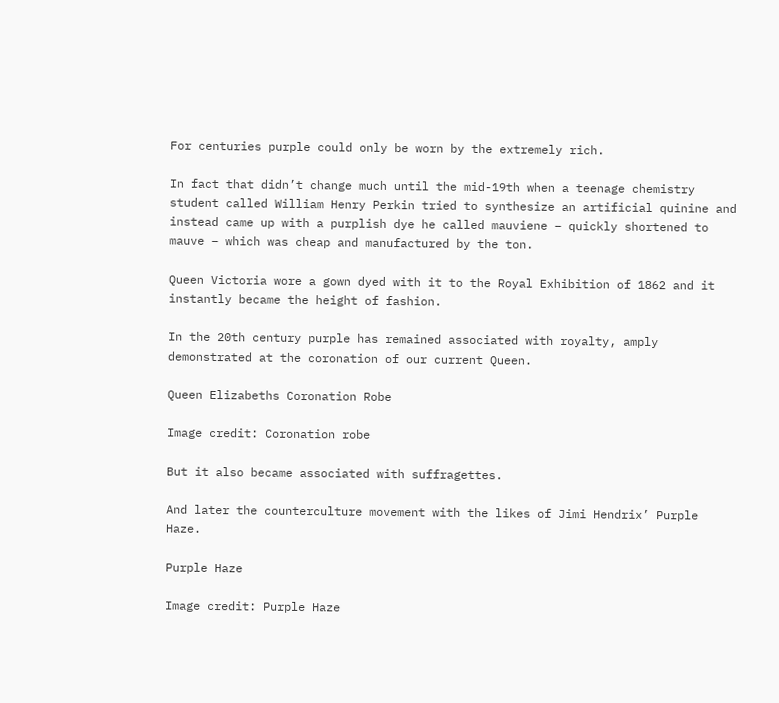For centuries purple could only be worn by the extremely rich.

In fact that didn’t change much until the mid-19th when a teenage chemistry student called William Henry Perkin tried to synthesize an artificial quinine and instead came up with a purplish dye he called mauviene – quickly shortened to mauve – which was cheap and manufactured by the ton.

Queen Victoria wore a gown dyed with it to the Royal Exhibition of 1862 and it instantly became the height of fashion.

In the 20th century purple has remained associated with royalty, amply demonstrated at the coronation of our current Queen.

Queen Elizabeths Coronation Robe

Image credit: Coronation robe

But it also became associated with suffragettes.

And later the counterculture movement with the likes of Jimi Hendrix’ Purple Haze.

Purple Haze

Image credit: Purple Haze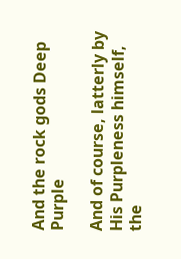And the rock gods Deep Purple

And of course, latterly by His Purpleness himself, the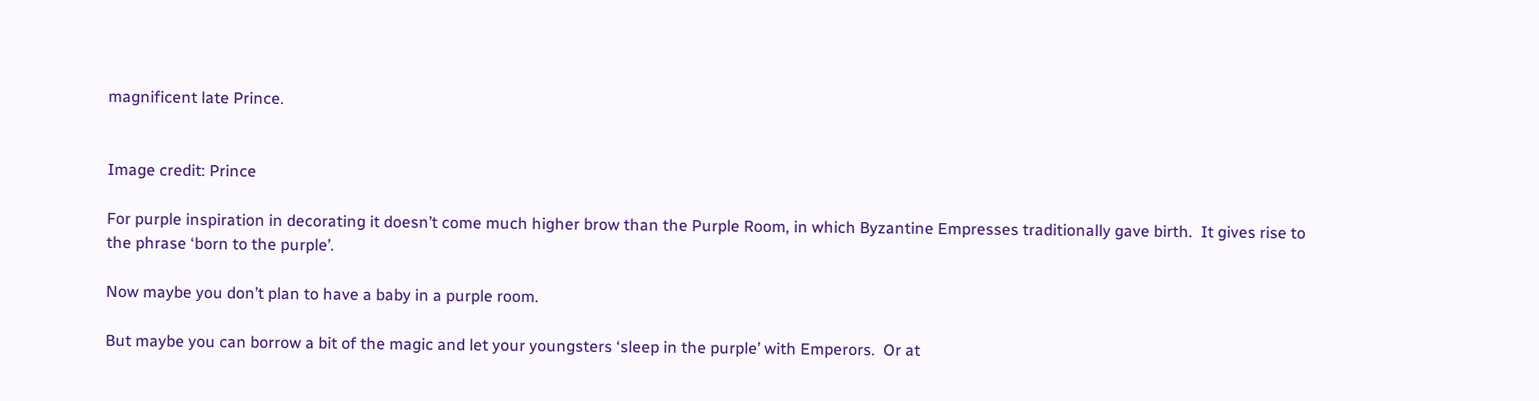magnificent late Prince.


Image credit: Prince

For purple inspiration in decorating it doesn’t come much higher brow than the Purple Room, in which Byzantine Empresses traditionally gave birth.  It gives rise to the phrase ‘born to the purple’.

Now maybe you don’t plan to have a baby in a purple room.

But maybe you can borrow a bit of the magic and let your youngsters ‘sleep in the purple’ with Emperors.  Or at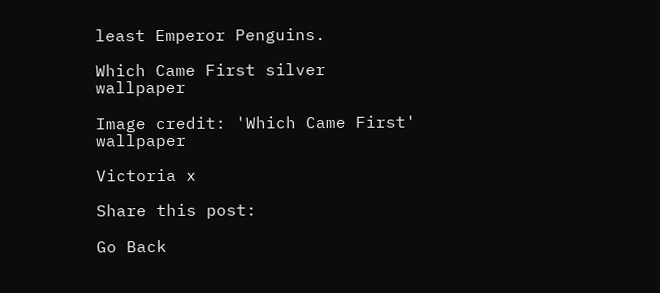least Emperor Penguins.

Which Came First silver wallpaper

Image credit: 'Which Came First' wallpaper

Victoria x

Share this post:

Go Back